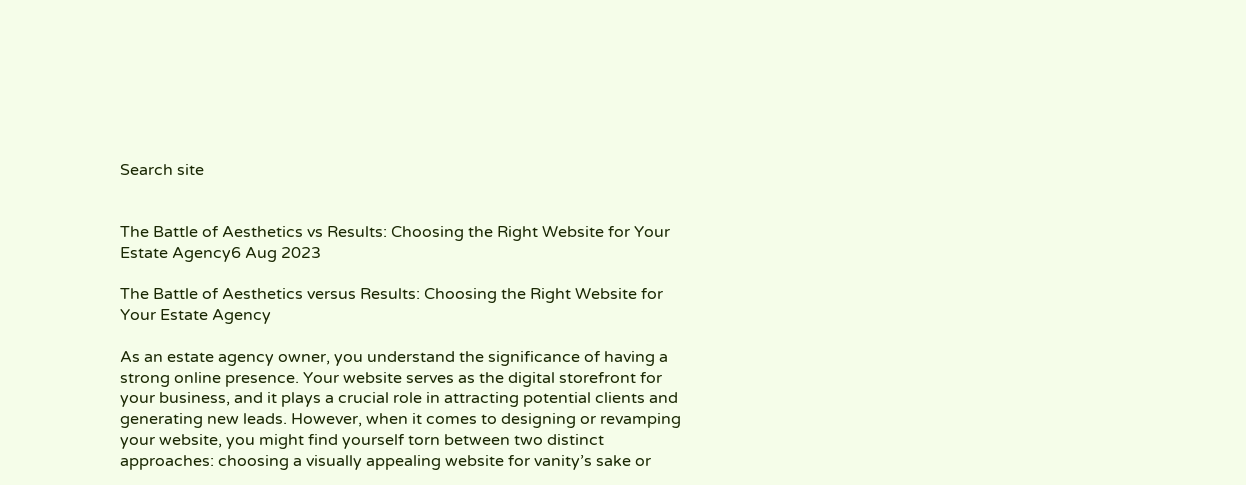Search site


The Battle of Aesthetics vs Results: Choosing the Right Website for Your Estate Agency6 Aug 2023

The Battle of Aesthetics versus Results: Choosing the Right Website for Your Estate Agency

As an estate agency owner, you understand the significance of having a strong online presence. Your website serves as the digital storefront for your business, and it plays a crucial role in attracting potential clients and generating new leads. However, when it comes to designing or revamping your website, you might find yourself torn between two distinct approaches: choosing a visually appealing website for vanity’s sake or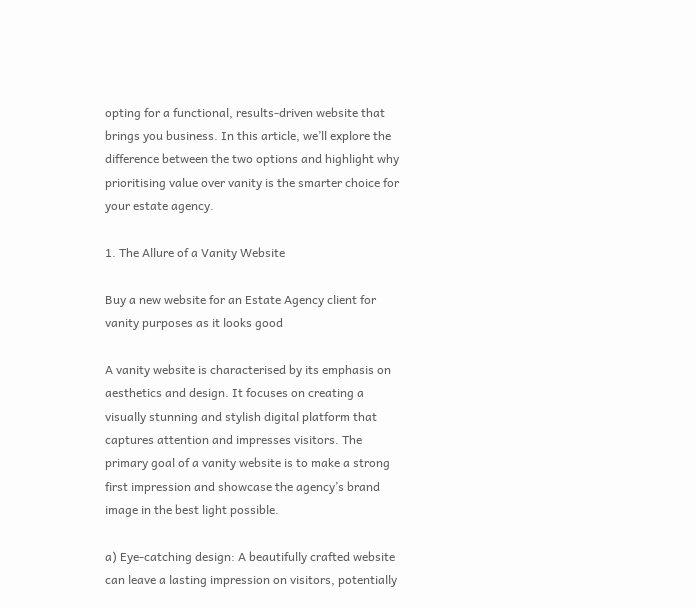opting for a functional, results-driven website that brings you business. In this article, we’ll explore the difference between the two options and highlight why prioritising value over vanity is the smarter choice for your estate agency.

1. The Allure of a Vanity Website

Buy a new website for an Estate Agency client for vanity purposes as it looks good

A vanity website is characterised by its emphasis on aesthetics and design. It focuses on creating a visually stunning and stylish digital platform that captures attention and impresses visitors. The primary goal of a vanity website is to make a strong first impression and showcase the agency’s brand image in the best light possible.

a) Eye-catching design: A beautifully crafted website can leave a lasting impression on visitors, potentially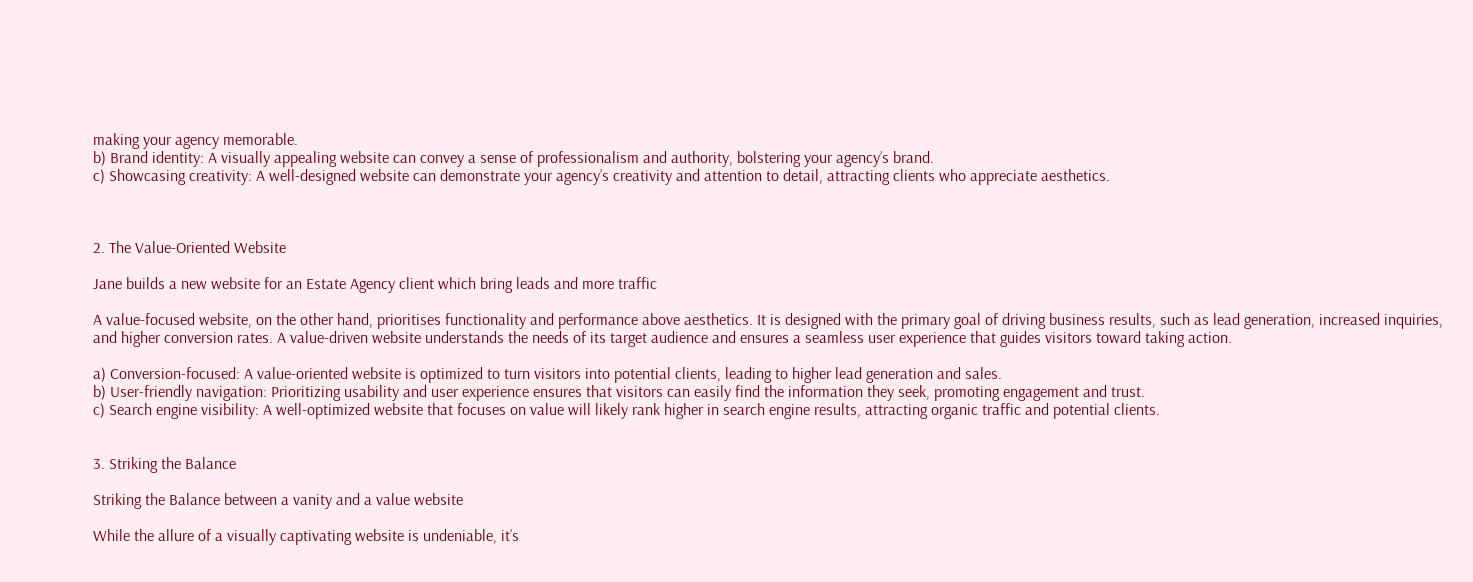making your agency memorable.
b) Brand identity: A visually appealing website can convey a sense of professionalism and authority, bolstering your agency’s brand.
c) Showcasing creativity: A well-designed website can demonstrate your agency’s creativity and attention to detail, attracting clients who appreciate aesthetics.



2. The Value-Oriented Website

Jane builds a new website for an Estate Agency client which bring leads and more traffic

A value-focused website, on the other hand, prioritises functionality and performance above aesthetics. It is designed with the primary goal of driving business results, such as lead generation, increased inquiries, and higher conversion rates. A value-driven website understands the needs of its target audience and ensures a seamless user experience that guides visitors toward taking action.

a) Conversion-focused: A value-oriented website is optimized to turn visitors into potential clients, leading to higher lead generation and sales.
b) User-friendly navigation: Prioritizing usability and user experience ensures that visitors can easily find the information they seek, promoting engagement and trust.
c) Search engine visibility: A well-optimized website that focuses on value will likely rank higher in search engine results, attracting organic traffic and potential clients.


3. Striking the Balance

Striking the Balance between a vanity and a value website

While the allure of a visually captivating website is undeniable, it’s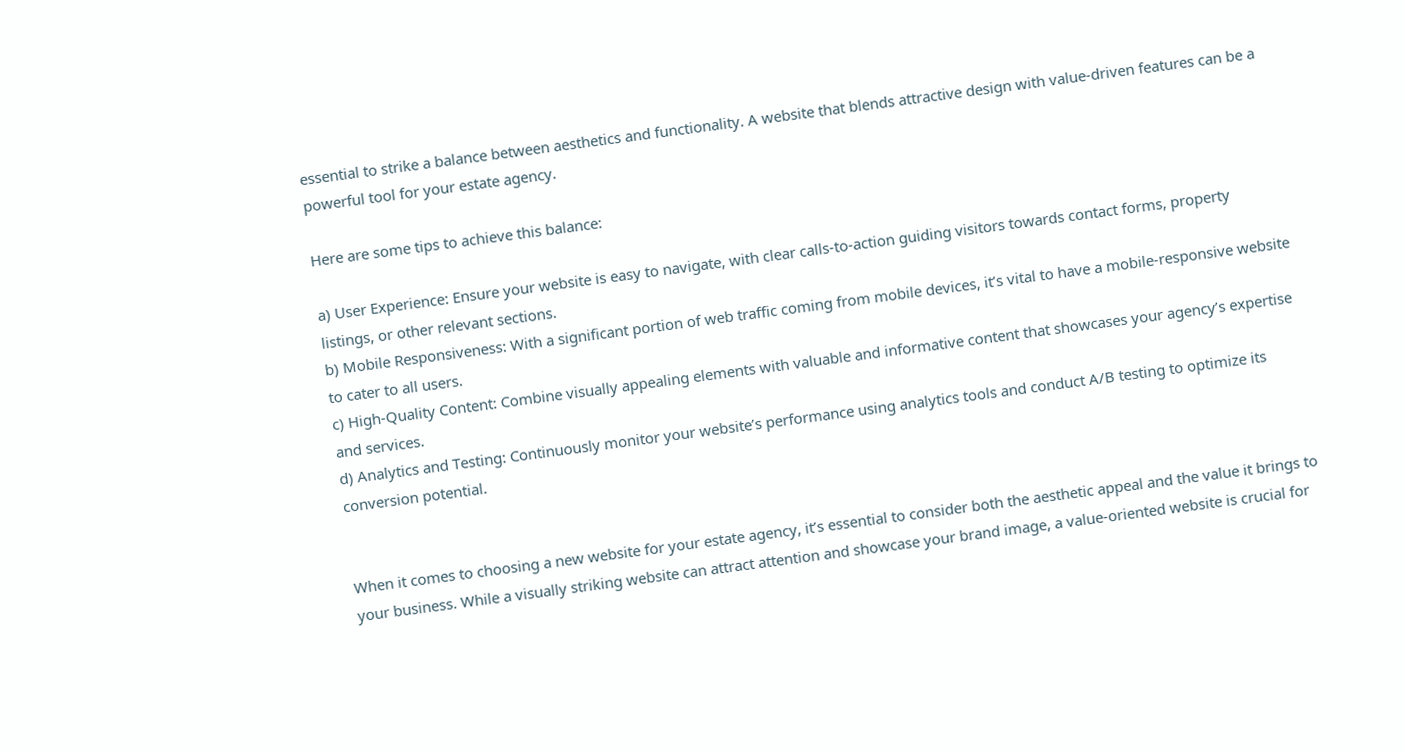essential to strike a balance between aesthetics and functionality. A website that blends attractive design with value-driven features can be a powerful tool for your estate agency.

Here are some tips to achieve this balance:

a) User Experience: Ensure your website is easy to navigate, with clear calls-to-action guiding visitors towards contact forms, property listings, or other relevant sections.
b) Mobile Responsiveness: With a significant portion of web traffic coming from mobile devices, it’s vital to have a mobile-responsive website to cater to all users.
c) High-Quality Content: Combine visually appealing elements with valuable and informative content that showcases your agency’s expertise and services.
d) Analytics and Testing: Continuously monitor your website’s performance using analytics tools and conduct A/B testing to optimize its conversion potential.


When it comes to choosing a new website for your estate agency, it’s essential to consider both the aesthetic appeal and the value it brings to your business. While a visually striking website can attract attention and showcase your brand image, a value-oriented website is crucial for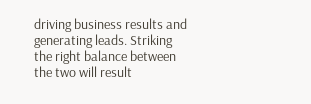driving business results and generating leads. Striking the right balance between the two will result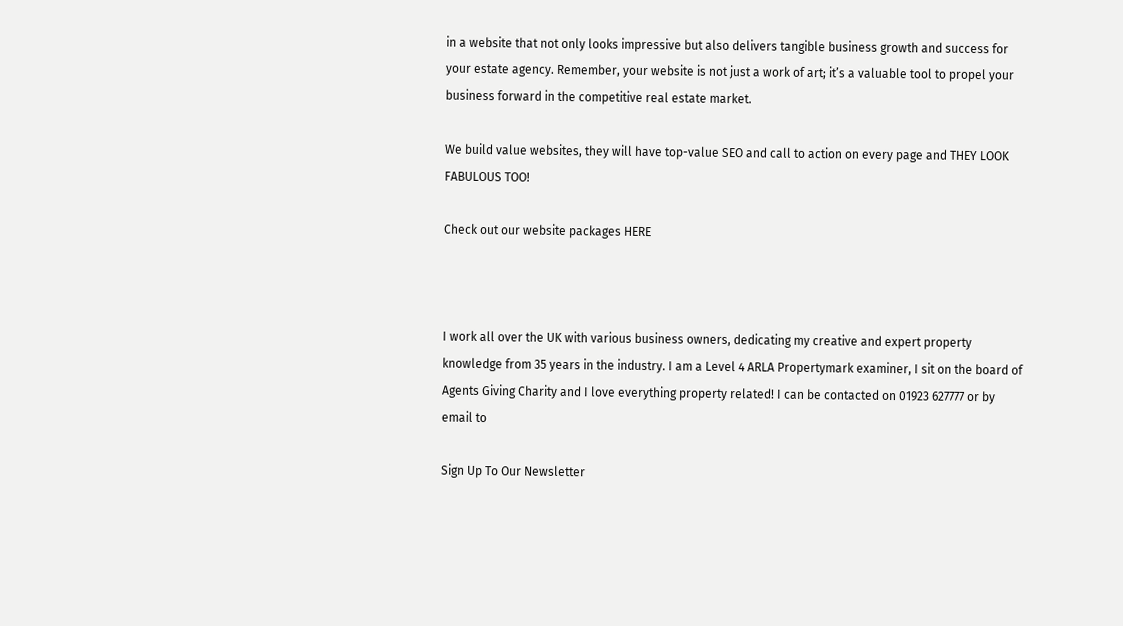in a website that not only looks impressive but also delivers tangible business growth and success for your estate agency. Remember, your website is not just a work of art; it’s a valuable tool to propel your business forward in the competitive real estate market.

We build value websites, they will have top-value SEO and call to action on every page and THEY LOOK FABULOUS TOO!

Check out our website packages HERE



I work all over the UK with various business owners, dedicating my creative and expert property knowledge from 35 years in the industry. I am a Level 4 ARLA Propertymark examiner, I sit on the board of Agents Giving Charity and I love everything property related! I can be contacted on 01923 627777 or by email to

Sign Up To Our Newsletter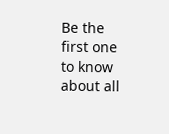Be the first one to know about all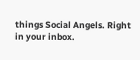things Social Angels. Right in your inbox.